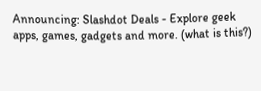Announcing: Slashdot Deals - Explore geek apps, games, gadgets and more. (what is this?)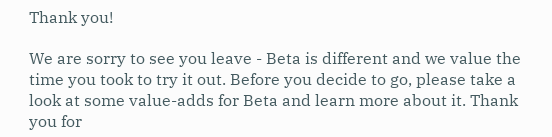Thank you!

We are sorry to see you leave - Beta is different and we value the time you took to try it out. Before you decide to go, please take a look at some value-adds for Beta and learn more about it. Thank you for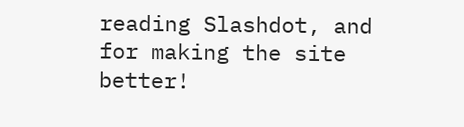reading Slashdot, and for making the site better!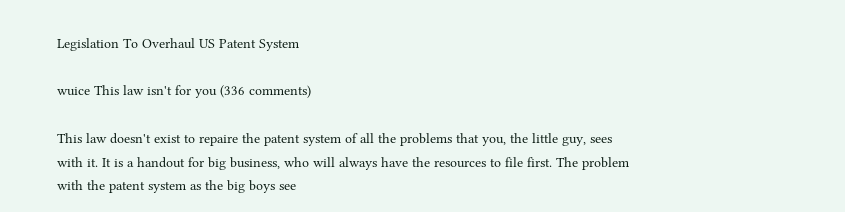Legislation To Overhaul US Patent System

wuice This law isn't for you (336 comments)

This law doesn't exist to repaire the patent system of all the problems that you, the little guy, sees with it. It is a handout for big business, who will always have the resources to file first. The problem with the patent system as the big boys see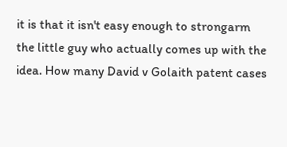it is that it isn't easy enough to strongarm the little guy who actually comes up with the idea. How many David v Golaith patent cases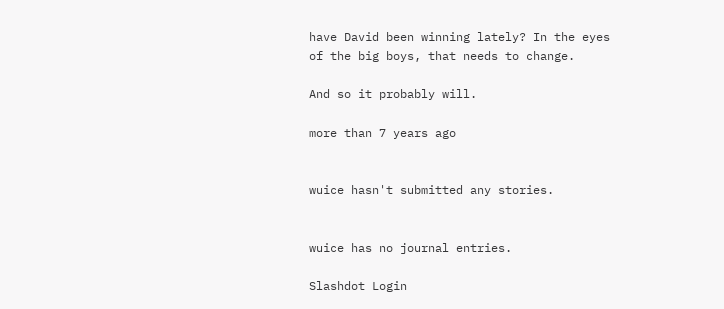have David been winning lately? In the eyes of the big boys, that needs to change.

And so it probably will.

more than 7 years ago


wuice hasn't submitted any stories.


wuice has no journal entries.

Slashdot Login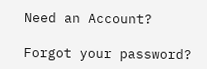Need an Account?

Forgot your password?